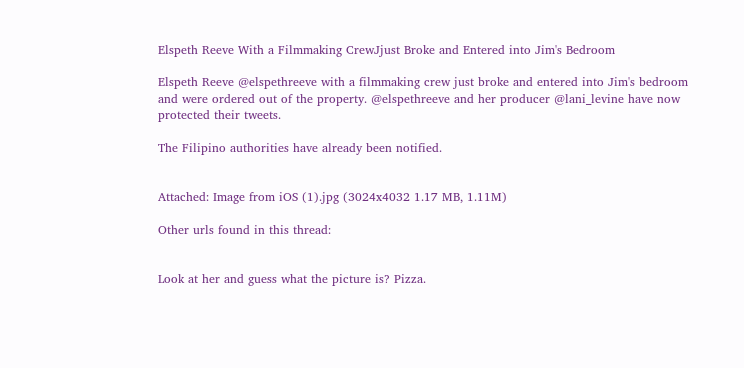Elspeth Reeve With a Filmmaking CrewJjust Broke and Entered into Jim's Bedroom

Elspeth Reeve @elspethreeve with a filmmaking crew just broke and entered into Jim's bedroom and were ordered out of the property. @elspethreeve and her producer @lani_levine have now protected their tweets.

The Filipino authorities have already been notified.


Attached: Image from iOS (1).jpg (3024x4032 1.17 MB, 1.11M)

Other urls found in this thread:


Look at her and guess what the picture is? Pizza.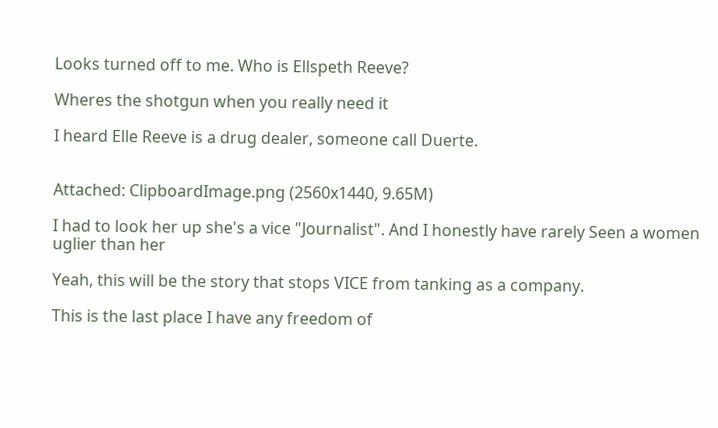Looks turned off to me. Who is Ellspeth Reeve?

Wheres the shotgun when you really need it

I heard Elle Reeve is a drug dealer, someone call Duerte.


Attached: ClipboardImage.png (2560x1440, 9.65M)

I had to look her up she's a vice "Journalist". And I honestly have rarely Seen a women uglier than her

Yeah, this will be the story that stops VICE from tanking as a company.

This is the last place I have any freedom of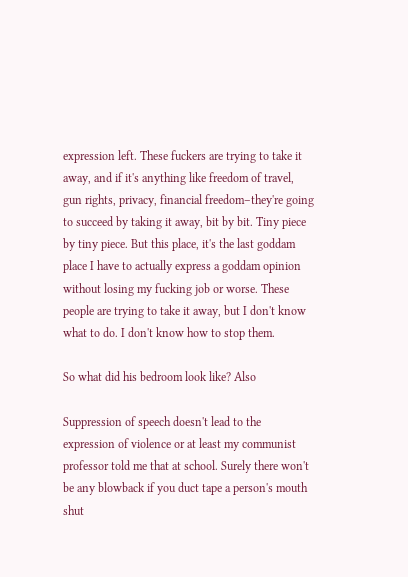expression left. These fuckers are trying to take it away, and if it's anything like freedom of travel, gun rights, privacy, financial freedom–they're going to succeed by taking it away, bit by bit. Tiny piece by tiny piece. But this place, it's the last goddam place I have to actually express a goddam opinion without losing my fucking job or worse. These people are trying to take it away, but I don't know what to do. I don't know how to stop them.

So what did his bedroom look like? Also

Suppression of speech doesn't lead to the expression of violence or at least my communist professor told me that at school. Surely there won't be any blowback if you duct tape a person's mouth shut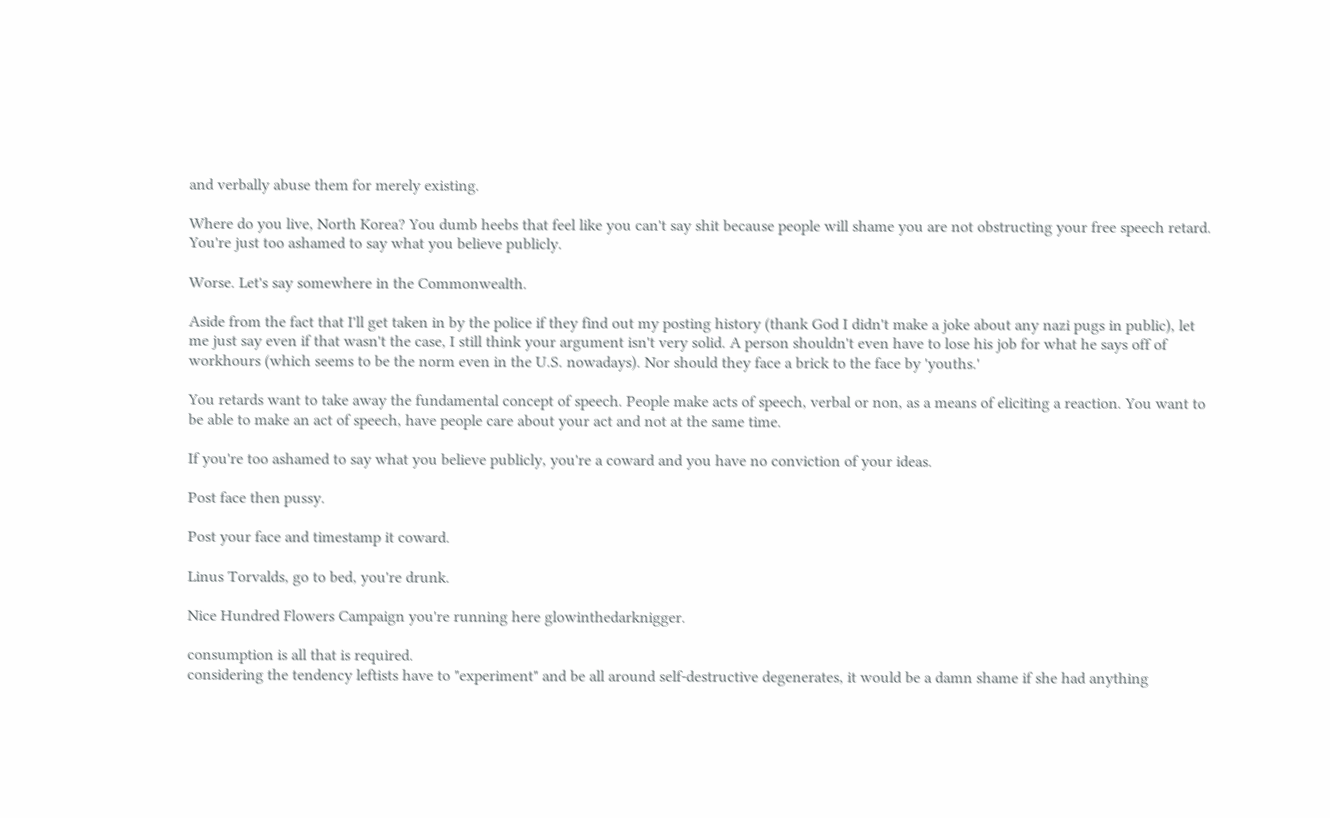and verbally abuse them for merely existing.

Where do you live, North Korea? You dumb heebs that feel like you can't say shit because people will shame you are not obstructing your free speech retard. You're just too ashamed to say what you believe publicly.

Worse. Let's say somewhere in the Commonwealth.

Aside from the fact that I'll get taken in by the police if they find out my posting history (thank God I didn't make a joke about any nazi pugs in public), let me just say even if that wasn't the case, I still think your argument isn't very solid. A person shouldn't even have to lose his job for what he says off of workhours (which seems to be the norm even in the U.S. nowadays). Nor should they face a brick to the face by 'youths.'

You retards want to take away the fundamental concept of speech. People make acts of speech, verbal or non, as a means of eliciting a reaction. You want to be able to make an act of speech, have people care about your act and not at the same time.

If you're too ashamed to say what you believe publicly, you're a coward and you have no conviction of your ideas.

Post face then pussy.

Post your face and timestamp it coward.

Linus Torvalds, go to bed, you're drunk.

Nice Hundred Flowers Campaign you're running here glowinthedarknigger.

consumption is all that is required.
considering the tendency leftists have to "experiment" and be all around self-destructive degenerates, it would be a damn shame if she had anything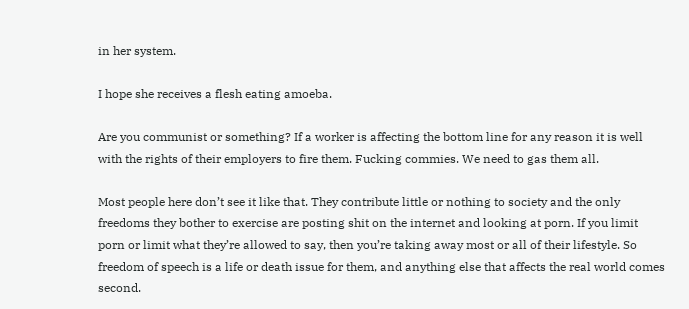in her system.

I hope she receives a flesh eating amoeba.

Are you communist or something? If a worker is affecting the bottom line for any reason it is well with the rights of their employers to fire them. Fucking commies. We need to gas them all.

Most people here don’t see it like that. They contribute little or nothing to society and the only freedoms they bother to exercise are posting shit on the internet and looking at porn. If you limit porn or limit what they’re allowed to say, then you’re taking away most or all of their lifestyle. So freedom of speech is a life or death issue for them, and anything else that affects the real world comes second.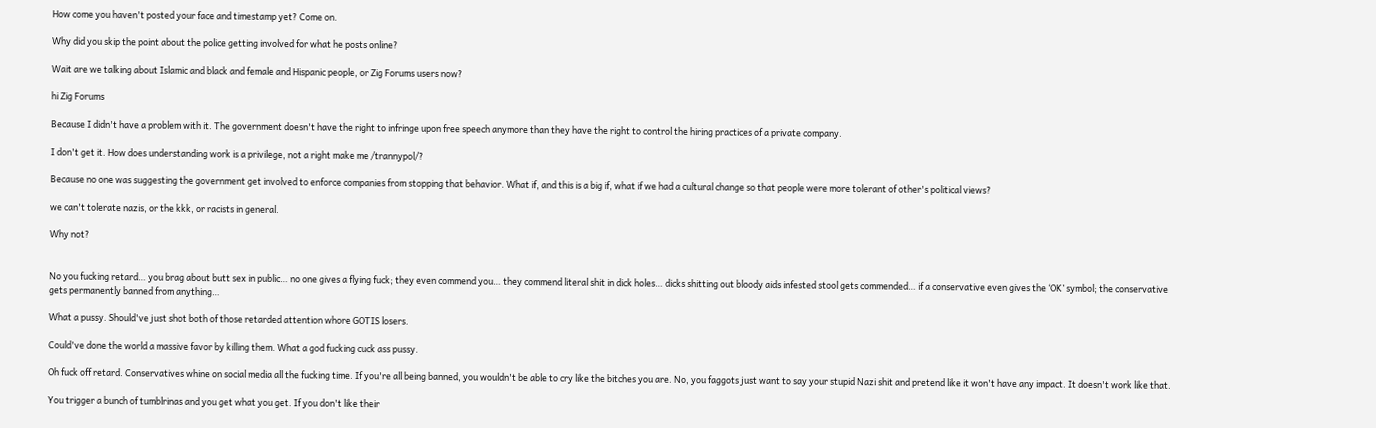How come you haven't posted your face and timestamp yet? Come on.

Why did you skip the point about the police getting involved for what he posts online?

Wait are we talking about Islamic and black and female and Hispanic people, or Zig Forums users now?

hi Zig Forums

Because I didn't have a problem with it. The government doesn't have the right to infringe upon free speech anymore than they have the right to control the hiring practices of a private company.

I don't get it. How does understanding work is a privilege, not a right make me /trannypol/?

Because no one was suggesting the government get involved to enforce companies from stopping that behavior. What if, and this is a big if, what if we had a cultural change so that people were more tolerant of other's political views?

we can't tolerate nazis, or the kkk, or racists in general.

Why not?


No you fucking retard… you brag about butt sex in public… no one gives a flying fuck; they even commend you… they commend literal shit in dick holes… dicks shitting out bloody aids infested stool gets commended… if a conservative even gives the ‘OK’ symbol; the conservative gets permanently banned from anything…

What a pussy. Should've just shot both of those retarded attention whore GOTIS losers.

Could've done the world a massive favor by killing them. What a god fucking cuck ass pussy.

Oh fuck off retard. Conservatives whine on social media all the fucking time. If you're all being banned, you wouldn't be able to cry like the bitches you are. No, you faggots just want to say your stupid Nazi shit and pretend like it won't have any impact. It doesn't work like that.

You trigger a bunch of tumblrinas and you get what you get. If you don't like their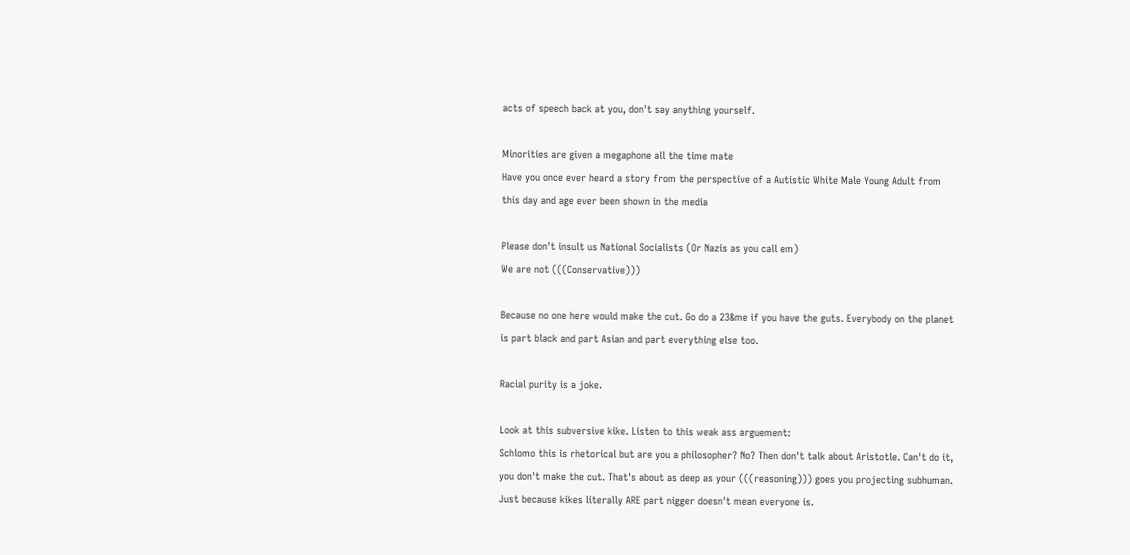acts of speech back at you, don't say anything yourself.

Minorities are given a megaphone all the time mate
Have you once ever heard a story from the perspective of a Autistic White Male Young Adult from this day and age ever been shown in the media

Please don't insult us National Socialists (Or Nazis as you call em)
We are not (((Conservative)))

Because no one here would make the cut. Go do a 23&me if you have the guts. Everybody on the planet is part black and part Asian and part everything else too.

Racial purity is a joke.

Look at this subversive kike. Listen to this weak ass arguement:
Schlomo this is rhetorical but are you a philosopher? No? Then don't talk about Aristotle. Can't do it, you don't make the cut. That's about as deep as your (((reasoning))) goes you projecting subhuman. Just because kikes literally ARE part nigger doesn't mean everyone is.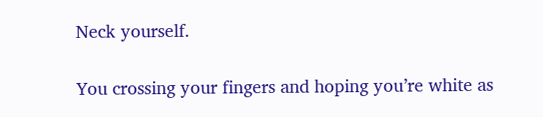Neck yourself.

You crossing your fingers and hoping you’re white as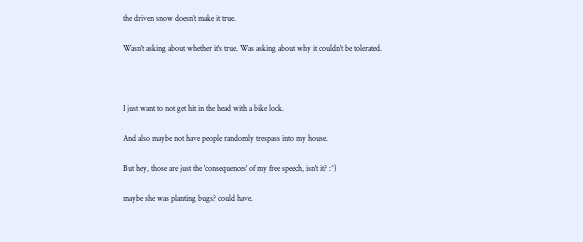the driven snow doesn’t make it true.

Wasn't asking about whether it's true. Was asking about why it couldn't be tolerated.



I just want to not get hit in the head with a bike lock.

And also maybe not have people randomly trespass into my house.

But hey, those are just the 'consequences' of my free speech, isn't it? :^)

maybe she was planting bugs? could have.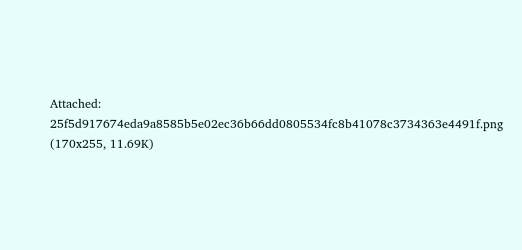Attached: 25f5d917674eda9a8585b5e02ec36b66dd0805534fc8b41078c3734363e4491f.png (170x255, 11.69K)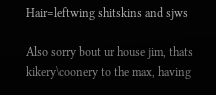Hair=leftwing shitskins and sjws

Also sorry bout ur house jim, thats kikery\coonery to the max, having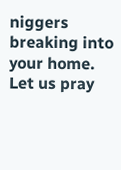niggers breaking into your home. Let us pray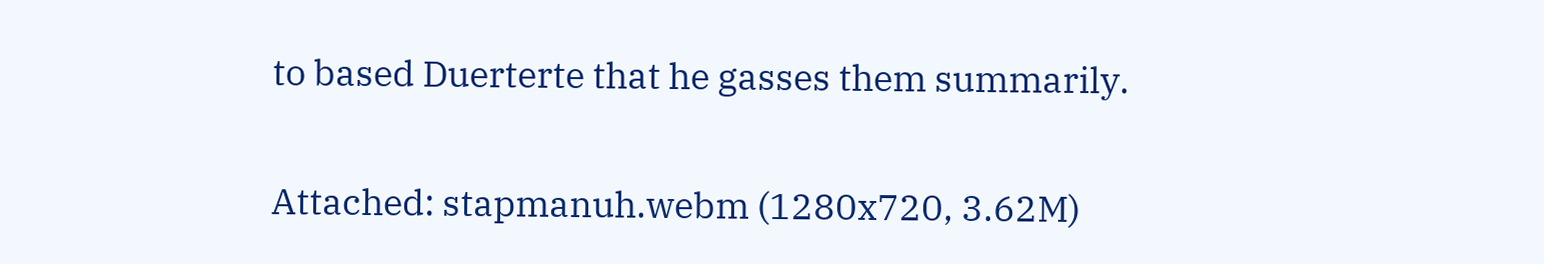to based Duerterte that he gasses them summarily.

Attached: stapmanuh.webm (1280x720, 3.62M)